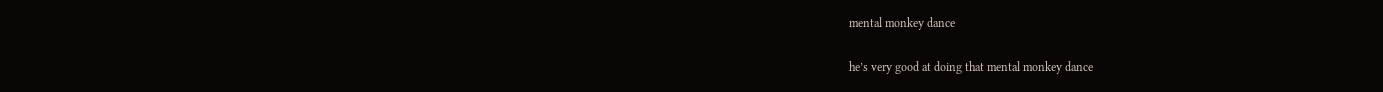mental monkey dance

he’s very good at doing that mental monkey dance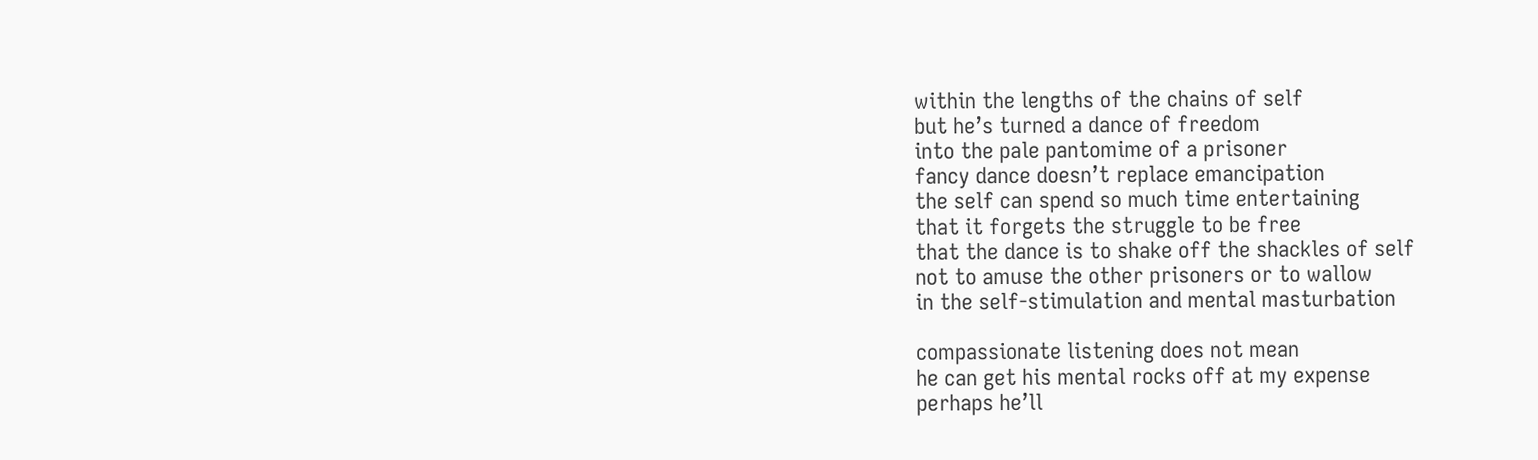within the lengths of the chains of self
but he’s turned a dance of freedom
into the pale pantomime of a prisoner
fancy dance doesn’t replace emancipation
the self can spend so much time entertaining
that it forgets the struggle to be free
that the dance is to shake off the shackles of self
not to amuse the other prisoners or to wallow
in the self-stimulation and mental masturbation

compassionate listening does not mean
he can get his mental rocks off at my expense
perhaps he’ll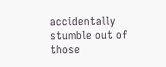accidentally stumble out of those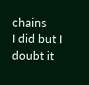chains
I did but I doubt it